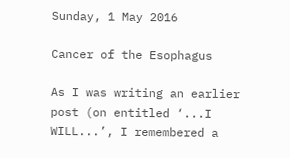Sunday, 1 May 2016

Cancer of the Esophagus

As I was writing an earlier post (on entitled ‘...I WILL...’, I remembered a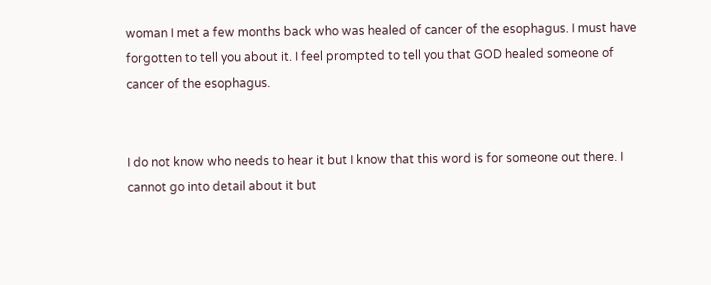woman I met a few months back who was healed of cancer of the esophagus. I must have forgotten to tell you about it. I feel prompted to tell you that GOD healed someone of cancer of the esophagus.


I do not know who needs to hear it but I know that this word is for someone out there. I cannot go into detail about it but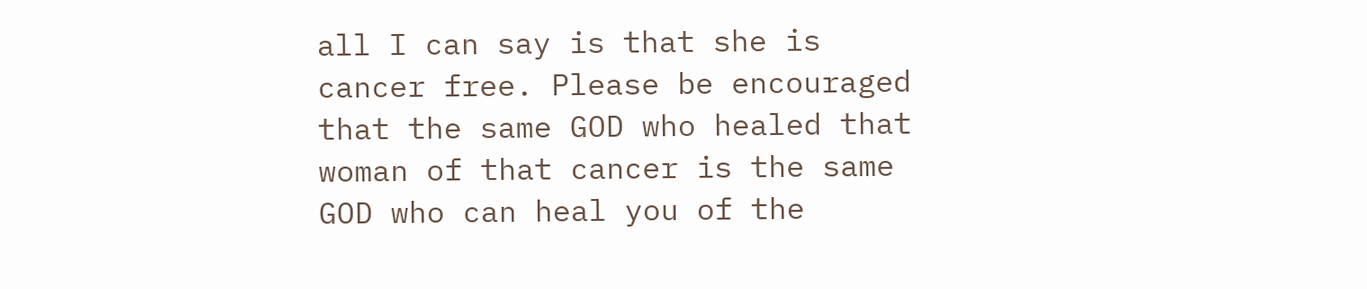all I can say is that she is cancer free. Please be encouraged that the same GOD who healed that woman of that cancer is the same GOD who can heal you of the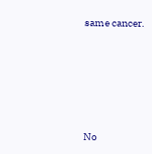same cancer.





No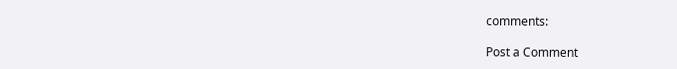comments:

Post a Comment